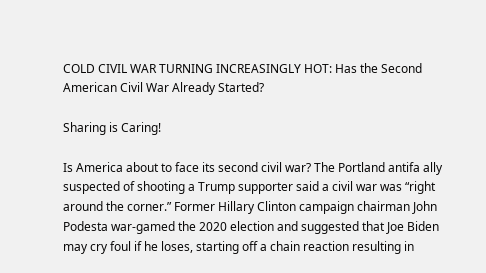COLD CIVIL WAR TURNING INCREASINGLY HOT: Has the Second American Civil War Already Started?

Sharing is Caring!

Is America about to face its second civil war? The Portland antifa ally suspected of shooting a Trump supporter said a civil war was “right around the corner.” Former Hillary Clinton campaign chairman John Podesta war-gamed the 2020 election and suggested that Joe Biden may cry foul if he loses, starting off a chain reaction resulting in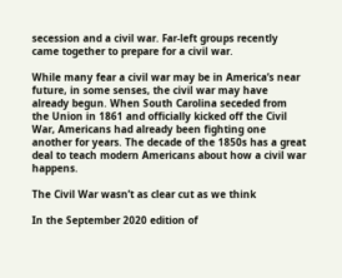secession and a civil war. Far-left groups recently came together to prepare for a civil war.

While many fear a civil war may be in America’s near future, in some senses, the civil war may have already begun. When South Carolina seceded from the Union in 1861 and officially kicked off the Civil War, Americans had already been fighting one another for years. The decade of the 1850s has a great deal to teach modern Americans about how a civil war happens.

The Civil War wasn’t as clear cut as we think

In the September 2020 edition of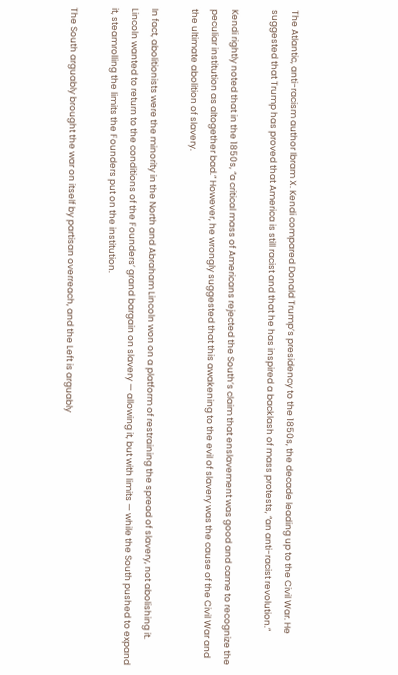The Atlantic, anti-racism author Ibram X. Kendi compared Donald Trump’s presidency to the 1850s, the decade leading up to the Civil War. He suggested that Trump has proved that America is still racist and that he has inspired a backlash of mass protests, “an anti-racist revolution.”

Kendi rightly noted that in the 1850s, “a critical mass of Americans rejected the South’s claim that enslavement was good and came to recognize the peculiar institution as altogether bad.” However, he wrongly suggested that this awakening to the evil of slavery was the cause of the Civil War and the ultimate abolition of slavery.

In fact, abolitionists were the minority in the North and Abraham Lincoln won on a platform of restraining the spread of slavery, not abolishing it. Lincoln wanted to return to the conditions of the Founders’ grand bargain on slavery — allowing it, but with limits — while the South pushed to expand it, steamrolling the limits the Founders put on the institution.

The South arguably brought the war on itself by partisan overreach, and the Left is arguably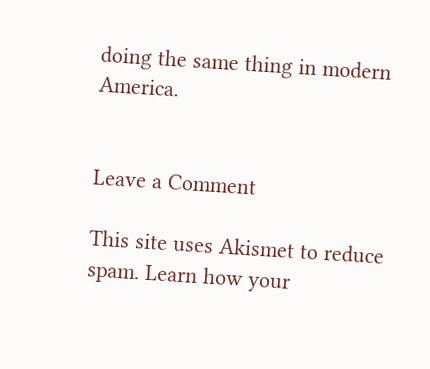doing the same thing in modern America.


Leave a Comment

This site uses Akismet to reduce spam. Learn how your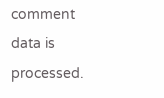comment data is processed.